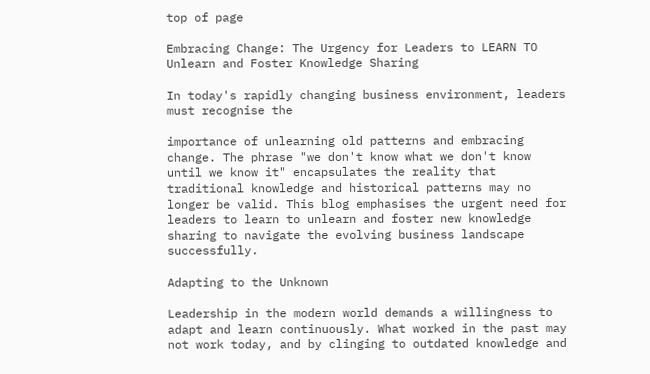top of page

Embracing Change: The Urgency for Leaders to LEARN TO Unlearn and Foster Knowledge Sharing

In today's rapidly changing business environment, leaders must recognise the

importance of unlearning old patterns and embracing change. The phrase "we don't know what we don't know until we know it" encapsulates the reality that traditional knowledge and historical patterns may no longer be valid. This blog emphasises the urgent need for leaders to learn to unlearn and foster new knowledge sharing to navigate the evolving business landscape successfully.

Adapting to the Unknown

Leadership in the modern world demands a willingness to adapt and learn continuously. What worked in the past may not work today, and by clinging to outdated knowledge and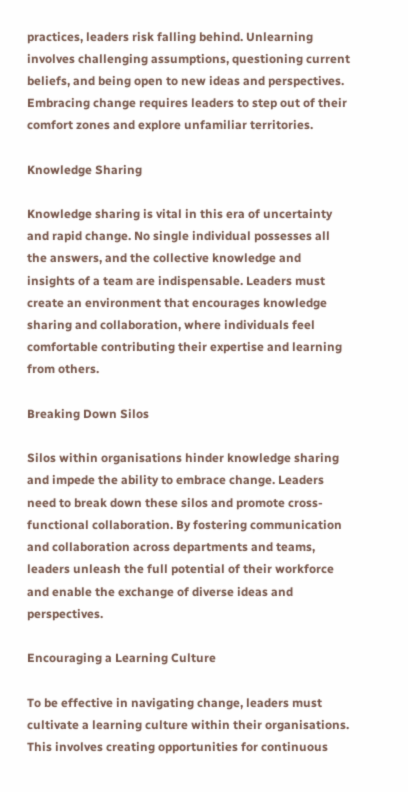practices, leaders risk falling behind. Unlearning involves challenging assumptions, questioning current beliefs, and being open to new ideas and perspectives. Embracing change requires leaders to step out of their comfort zones and explore unfamiliar territories.

Knowledge Sharing

Knowledge sharing is vital in this era of uncertainty and rapid change. No single individual possesses all the answers, and the collective knowledge and insights of a team are indispensable. Leaders must create an environment that encourages knowledge sharing and collaboration, where individuals feel comfortable contributing their expertise and learning from others.

Breaking Down Silos

Silos within organisations hinder knowledge sharing and impede the ability to embrace change. Leaders need to break down these silos and promote cross-functional collaboration. By fostering communication and collaboration across departments and teams, leaders unleash the full potential of their workforce and enable the exchange of diverse ideas and perspectives.

Encouraging a Learning Culture

To be effective in navigating change, leaders must cultivate a learning culture within their organisations. This involves creating opportunities for continuous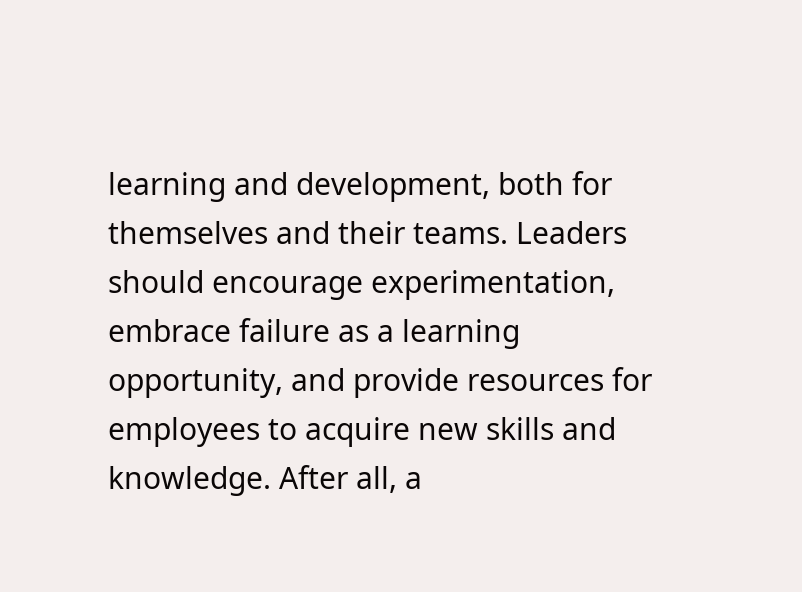learning and development, both for themselves and their teams. Leaders should encourage experimentation, embrace failure as a learning opportunity, and provide resources for employees to acquire new skills and knowledge. After all, a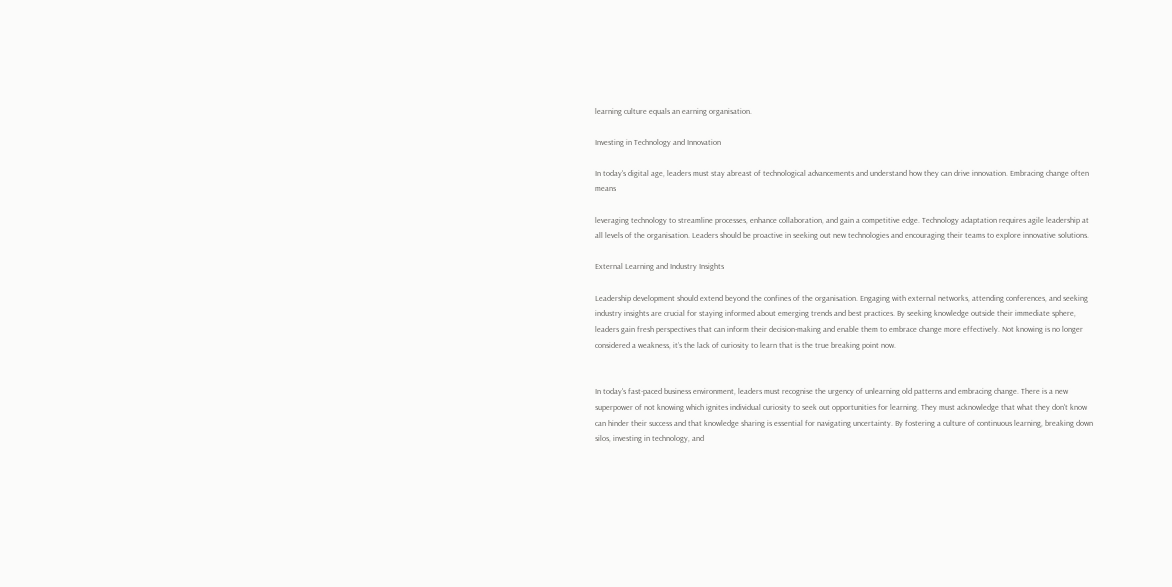learning culture equals an earning organisation.

Investing in Technology and Innovation

In today's digital age, leaders must stay abreast of technological advancements and understand how they can drive innovation. Embracing change often means

leveraging technology to streamline processes, enhance collaboration, and gain a competitive edge. Technology adaptation requires agile leadership at all levels of the organisation. Leaders should be proactive in seeking out new technologies and encouraging their teams to explore innovative solutions.

External Learning and Industry Insights

Leadership development should extend beyond the confines of the organisation. Engaging with external networks, attending conferences, and seeking industry insights are crucial for staying informed about emerging trends and best practices. By seeking knowledge outside their immediate sphere, leaders gain fresh perspectives that can inform their decision-making and enable them to embrace change more effectively. Not knowing is no longer considered a weakness, it’s the lack of curiosity to learn that is the true breaking point now.


In today's fast-paced business environment, leaders must recognise the urgency of unlearning old patterns and embracing change. There is a new superpower of not knowing which ignites individual curiosity to seek out opportunities for learning. They must acknowledge that what they don't know can hinder their success and that knowledge sharing is essential for navigating uncertainty. By fostering a culture of continuous learning, breaking down silos, investing in technology, and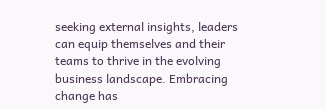seeking external insights, leaders can equip themselves and their teams to thrive in the evolving business landscape. Embracing change has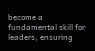become a fundamental skill for leaders, ensuring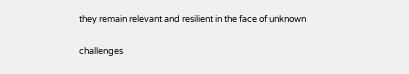they remain relevant and resilient in the face of unknown

challenges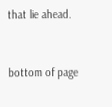that lie ahead.


bottom of page